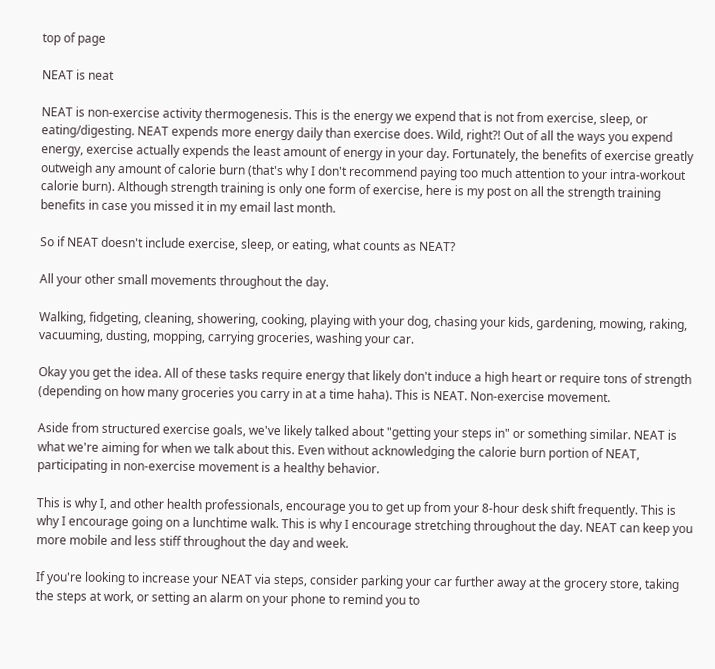top of page

NEAT is neat

NEAT is non-exercise activity thermogenesis. This is the energy we expend that is not from exercise, sleep, or eating/digesting. NEAT expends more energy daily than exercise does. Wild, right?! Out of all the ways you expend energy, exercise actually expends the least amount of energy in your day. Fortunately, the benefits of exercise greatly outweigh any amount of calorie burn (that's why I don't recommend paying too much attention to your intra-workout calorie burn). Although strength training is only one form of exercise, here is my post on all the strength training benefits in case you missed it in my email last month.

So if NEAT doesn't include exercise, sleep, or eating, what counts as NEAT?

All your other small movements throughout the day.

Walking, fidgeting, cleaning, showering, cooking, playing with your dog, chasing your kids, gardening, mowing, raking, vacuuming, dusting, mopping, carrying groceries, washing your car.

Okay you get the idea. All of these tasks require energy that likely don't induce a high heart or require tons of strength (depending on how many groceries you carry in at a time haha). This is NEAT. Non-exercise movement.

Aside from structured exercise goals, we've likely talked about "getting your steps in" or something similar. NEAT is what we're aiming for when we talk about this. Even without acknowledging the calorie burn portion of NEAT, participating in non-exercise movement is a healthy behavior.

This is why I, and other health professionals, encourage you to get up from your 8-hour desk shift frequently. This is why I encourage going on a lunchtime walk. This is why I encourage stretching throughout the day. NEAT can keep you more mobile and less stiff throughout the day and week.

If you're looking to increase your NEAT via steps, consider parking your car further away at the grocery store, taking the steps at work, or setting an alarm on your phone to remind you to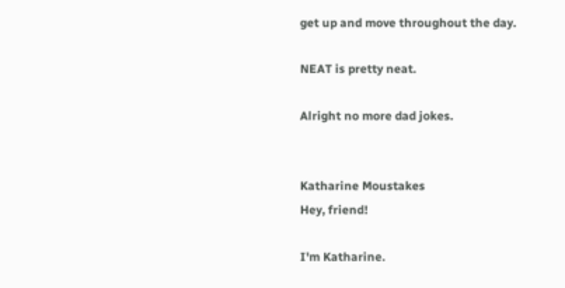get up and move throughout the day.

NEAT is pretty neat.

Alright no more dad jokes.


Katharine Moustakes
Hey, friend!

I'm Katharine.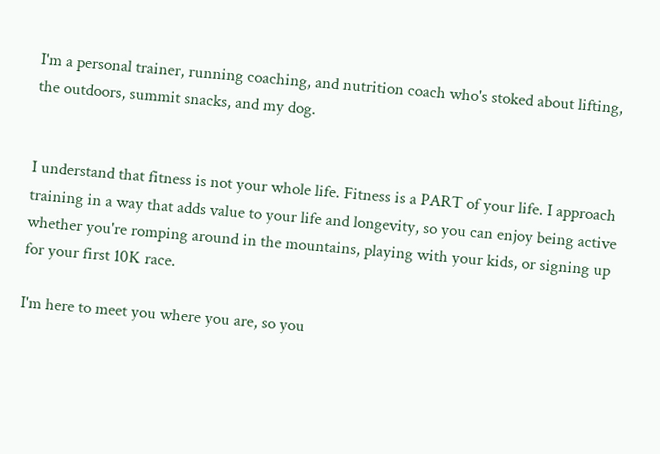I'm a personal trainer, running coaching, and nutrition coach who's stoked about lifting, the outdoors, summit snacks, and my dog.


I understand that fitness is not your whole life. Fitness is a PART of your life. I approach training in a way that adds value to your life and longevity, so you can enjoy being active whether you're romping around in the mountains, playing with your kids, or signing up for your first 10K race.

I'm here to meet you where you are, so you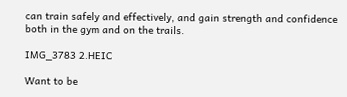can train safely and effectively, and gain strength and confidence both in the gym and on the trails.

IMG_3783 2.HEIC

Want to be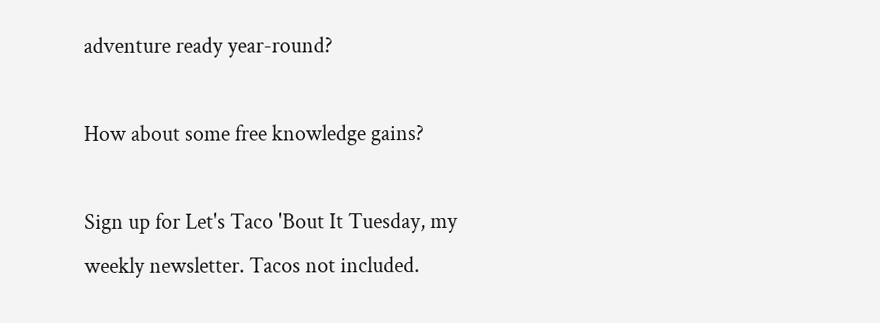adventure ready year-round?

How about some free knowledge gains?

Sign up for Let's Taco 'Bout It Tuesday, my weekly newsletter. Tacos not included.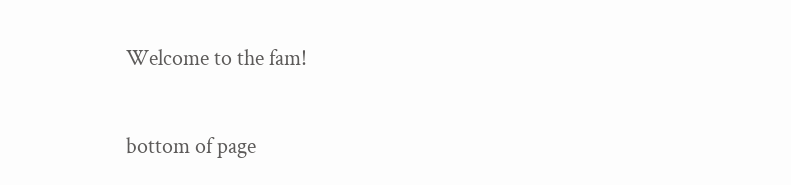Welcome to the fam!

bottom of page